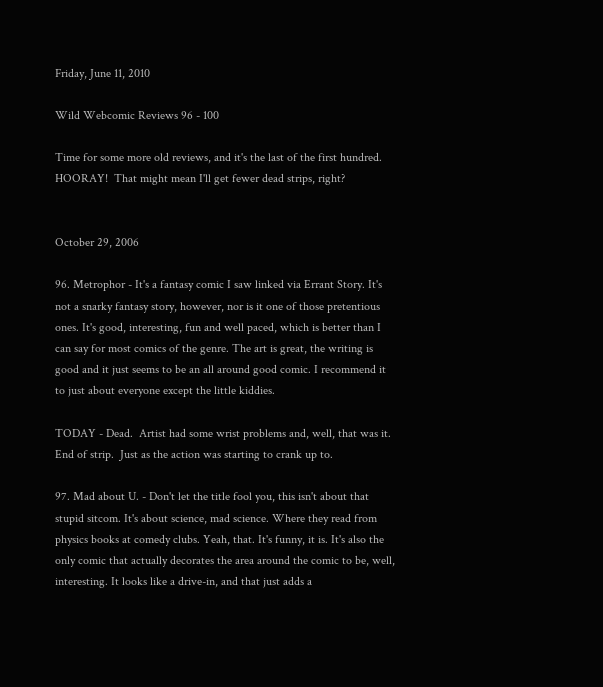Friday, June 11, 2010

Wild Webcomic Reviews 96 - 100

Time for some more old reviews, and it's the last of the first hundred.  HOORAY!  That might mean I'll get fewer dead strips, right?


October 29, 2006

96. Metrophor - It's a fantasy comic I saw linked via Errant Story. It's not a snarky fantasy story, however, nor is it one of those pretentious ones. It's good, interesting, fun and well paced, which is better than I can say for most comics of the genre. The art is great, the writing is good and it just seems to be an all around good comic. I recommend it to just about everyone except the little kiddies.

TODAY - Dead.  Artist had some wrist problems and, well, that was it.  End of strip.  Just as the action was starting to crank up to.

97. Mad about U. - Don't let the title fool you, this isn't about that stupid sitcom. It's about science, mad science. Where they read from physics books at comedy clubs. Yeah, that. It's funny, it is. It's also the only comic that actually decorates the area around the comic to be, well, interesting. It looks like a drive-in, and that just adds a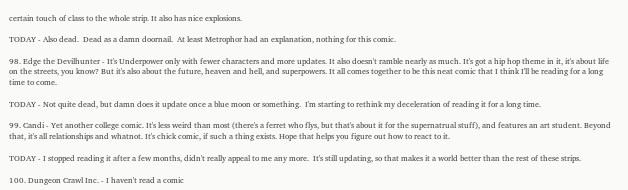certain touch of class to the whole strip. It also has nice explosions.

TODAY - Also dead.  Dead as a damn doornail.  At least Metrophor had an explanation, nothing for this comic.

98. Edge the Devilhunter - It's Underpower only with fewer characters and more updates. It also doesn't ramble nearly as much. It's got a hip hop theme in it, it's about life on the streets, you know? But it's also about the future, heaven and hell, and superpowers. It all comes together to be this neat comic that I think I'll be reading for a long time to come.

TODAY - Not quite dead, but damn does it update once a blue moon or something.  I'm starting to rethink my deceleration of reading it for a long time.

99. Candi - Yet another college comic. It's less weird than most (there's a ferret who flys, but that's about it for the supernatrual stuff), and features an art student. Beyond that, it's all relationships and whatnot. It's chick comic, if such a thing exists. Hope that helps you figure out how to react to it.

TODAY - I stopped reading it after a few months, didn't really appeal to me any more.  It's still updating, so that makes it a world better than the rest of these strips.

100. Dungeon Crawl Inc. - I haven't read a comic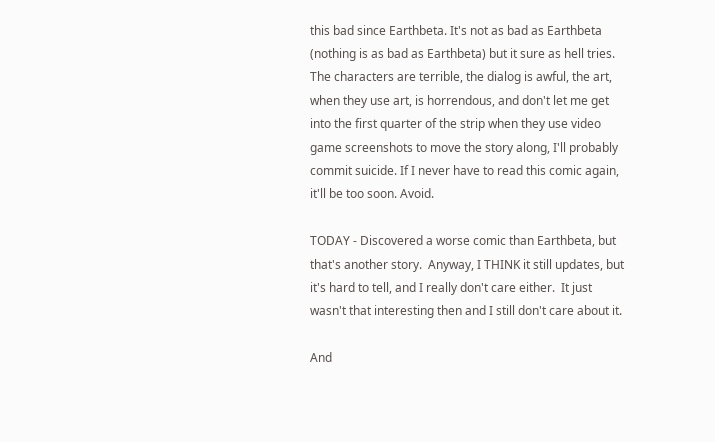this bad since Earthbeta. It's not as bad as Earthbeta (nothing is as bad as Earthbeta) but it sure as hell tries. The characters are terrible, the dialog is awful, the art, when they use art, is horrendous, and don't let me get into the first quarter of the strip when they use video game screenshots to move the story along, I'll probably commit suicide. If I never have to read this comic again, it'll be too soon. Avoid.

TODAY - Discovered a worse comic than Earthbeta, but that's another story.  Anyway, I THINK it still updates, but it's hard to tell, and I really don't care either.  It just wasn't that interesting then and I still don't care about it.

And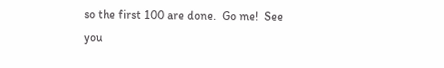so the first 100 are done.  Go me!  See you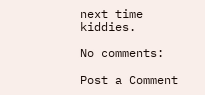next time kiddies.

No comments:

Post a Comment